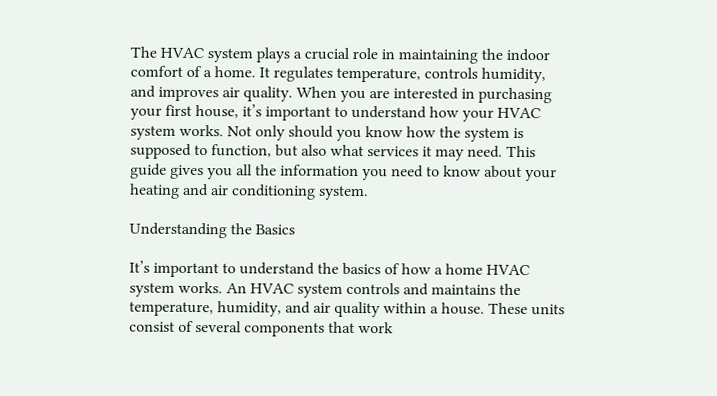The HVAC system plays a crucial role in maintaining the indoor comfort of a home. It regulates temperature, controls humidity, and improves air quality. When you are interested in purchasing your first house, it’s important to understand how your HVAC system works. Not only should you know how the system is supposed to function, but also what services it may need. This guide gives you all the information you need to know about your heating and air conditioning system.

Understanding the Basics

It’s important to understand the basics of how a home HVAC system works. An HVAC system controls and maintains the temperature, humidity, and air quality within a house. These units consist of several components that work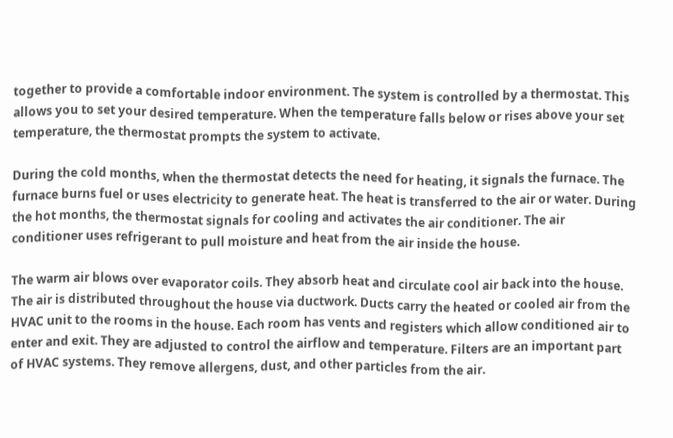together to provide a comfortable indoor environment. The system is controlled by a thermostat. This allows you to set your desired temperature. When the temperature falls below or rises above your set temperature, the thermostat prompts the system to activate.

During the cold months, when the thermostat detects the need for heating, it signals the furnace. The furnace burns fuel or uses electricity to generate heat. The heat is transferred to the air or water. During the hot months, the thermostat signals for cooling and activates the air conditioner. The air conditioner uses refrigerant to pull moisture and heat from the air inside the house.

The warm air blows over evaporator coils. They absorb heat and circulate cool air back into the house. The air is distributed throughout the house via ductwork. Ducts carry the heated or cooled air from the HVAC unit to the rooms in the house. Each room has vents and registers which allow conditioned air to enter and exit. They are adjusted to control the airflow and temperature. Filters are an important part of HVAC systems. They remove allergens, dust, and other particles from the air.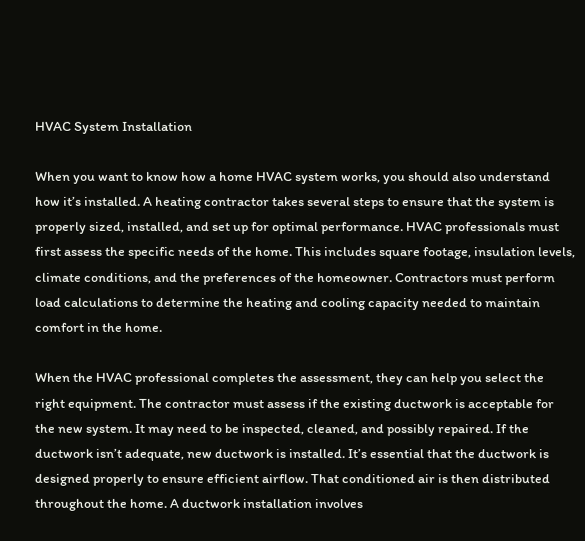HVAC System Installation

When you want to know how a home HVAC system works, you should also understand how it’s installed. A heating contractor takes several steps to ensure that the system is properly sized, installed, and set up for optimal performance. HVAC professionals must first assess the specific needs of the home. This includes square footage, insulation levels, climate conditions, and the preferences of the homeowner. Contractors must perform load calculations to determine the heating and cooling capacity needed to maintain comfort in the home.

When the HVAC professional completes the assessment, they can help you select the right equipment. The contractor must assess if the existing ductwork is acceptable for the new system. It may need to be inspected, cleaned, and possibly repaired. If the ductwork isn’t adequate, new ductwork is installed. It’s essential that the ductwork is designed properly to ensure efficient airflow. That conditioned air is then distributed throughout the home. A ductwork installation involves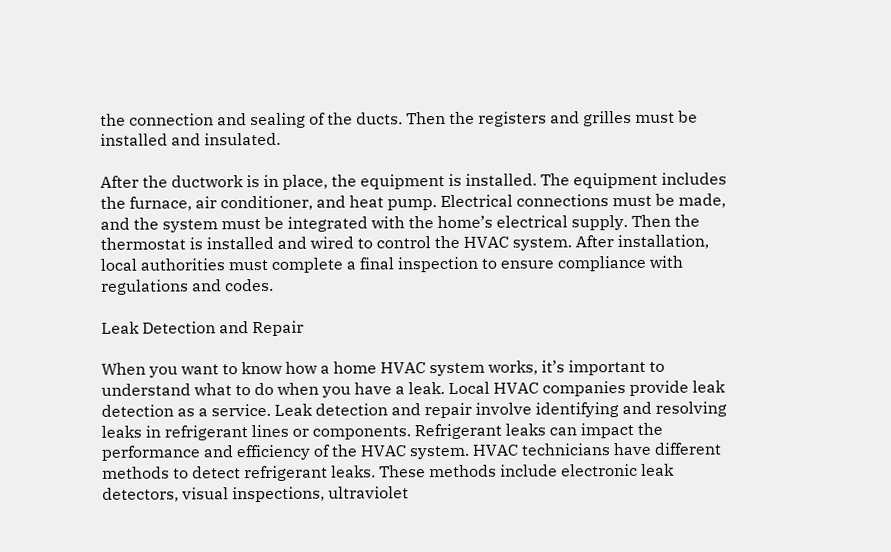the connection and sealing of the ducts. Then the registers and grilles must be installed and insulated.

After the ductwork is in place, the equipment is installed. The equipment includes the furnace, air conditioner, and heat pump. Electrical connections must be made, and the system must be integrated with the home’s electrical supply. Then the thermostat is installed and wired to control the HVAC system. After installation, local authorities must complete a final inspection to ensure compliance with regulations and codes.

Leak Detection and Repair

When you want to know how a home HVAC system works, it’s important to understand what to do when you have a leak. Local HVAC companies provide leak detection as a service. Leak detection and repair involve identifying and resolving leaks in refrigerant lines or components. Refrigerant leaks can impact the performance and efficiency of the HVAC system. HVAC technicians have different methods to detect refrigerant leaks. These methods include electronic leak detectors, visual inspections, ultraviolet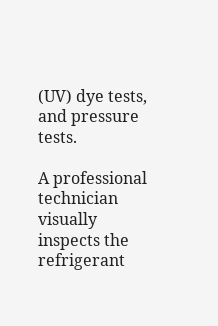(UV) dye tests, and pressure tests.

A professional technician visually inspects the refrigerant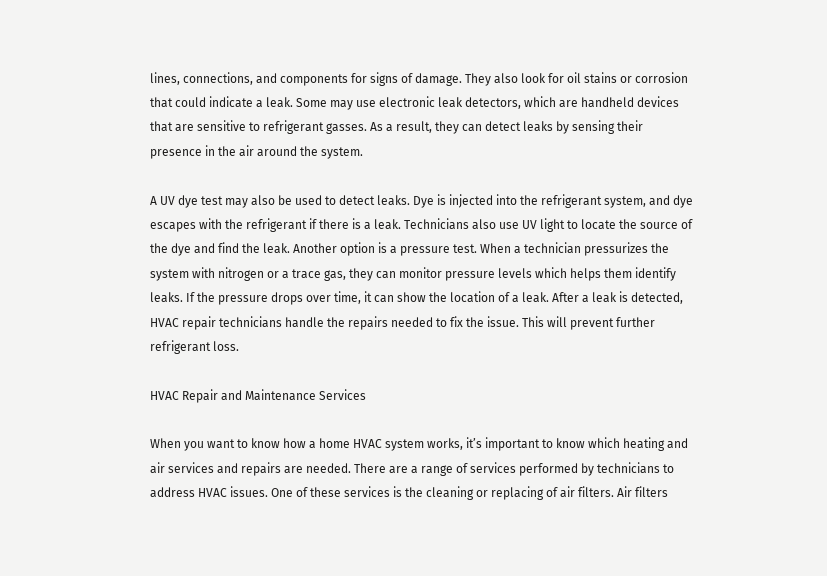lines, connections, and components for signs of damage. They also look for oil stains or corrosion that could indicate a leak. Some may use electronic leak detectors, which are handheld devices that are sensitive to refrigerant gasses. As a result, they can detect leaks by sensing their presence in the air around the system.

A UV dye test may also be used to detect leaks. Dye is injected into the refrigerant system, and dye escapes with the refrigerant if there is a leak. Technicians also use UV light to locate the source of the dye and find the leak. Another option is a pressure test. When a technician pressurizes the system with nitrogen or a trace gas, they can monitor pressure levels which helps them identify leaks. If the pressure drops over time, it can show the location of a leak. After a leak is detected, HVAC repair technicians handle the repairs needed to fix the issue. This will prevent further refrigerant loss.

HVAC Repair and Maintenance Services

When you want to know how a home HVAC system works, it’s important to know which heating and air services and repairs are needed. There are a range of services performed by technicians to address HVAC issues. One of these services is the cleaning or replacing of air filters. Air filters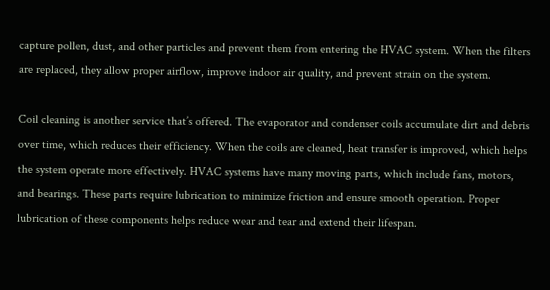capture pollen, dust, and other particles and prevent them from entering the HVAC system. When the filters are replaced, they allow proper airflow, improve indoor air quality, and prevent strain on the system.

Coil cleaning is another service that’s offered. The evaporator and condenser coils accumulate dirt and debris over time, which reduces their efficiency. When the coils are cleaned, heat transfer is improved, which helps the system operate more effectively. HVAC systems have many moving parts, which include fans, motors, and bearings. These parts require lubrication to minimize friction and ensure smooth operation. Proper lubrication of these components helps reduce wear and tear and extend their lifespan.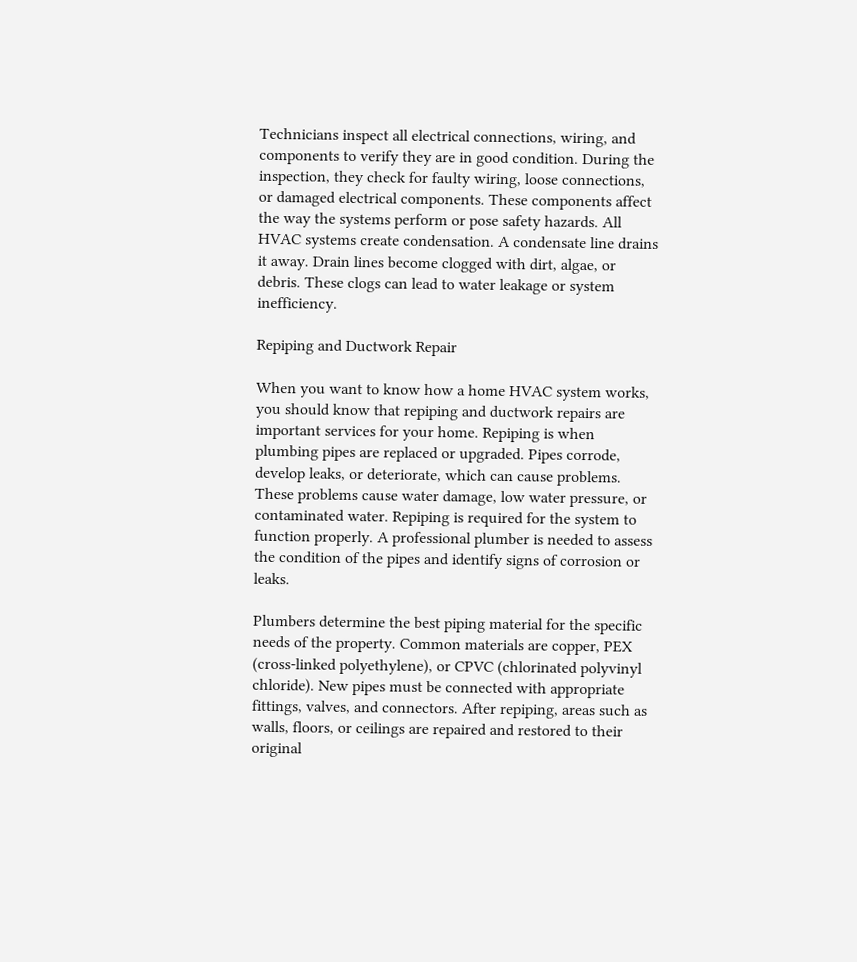Technicians inspect all electrical connections, wiring, and components to verify they are in good condition. During the inspection, they check for faulty wiring, loose connections, or damaged electrical components. These components affect the way the systems perform or pose safety hazards. All HVAC systems create condensation. A condensate line drains it away. Drain lines become clogged with dirt, algae, or debris. These clogs can lead to water leakage or system inefficiency.

Repiping and Ductwork Repair

When you want to know how a home HVAC system works, you should know that repiping and ductwork repairs are important services for your home. Repiping is when plumbing pipes are replaced or upgraded. Pipes corrode, develop leaks, or deteriorate, which can cause problems. These problems cause water damage, low water pressure, or contaminated water. Repiping is required for the system to function properly. A professional plumber is needed to assess the condition of the pipes and identify signs of corrosion or leaks.

Plumbers determine the best piping material for the specific needs of the property. Common materials are copper, PEX (cross-linked polyethylene), or CPVC (chlorinated polyvinyl chloride). New pipes must be connected with appropriate fittings, valves, and connectors. After repiping, areas such as walls, floors, or ceilings are repaired and restored to their original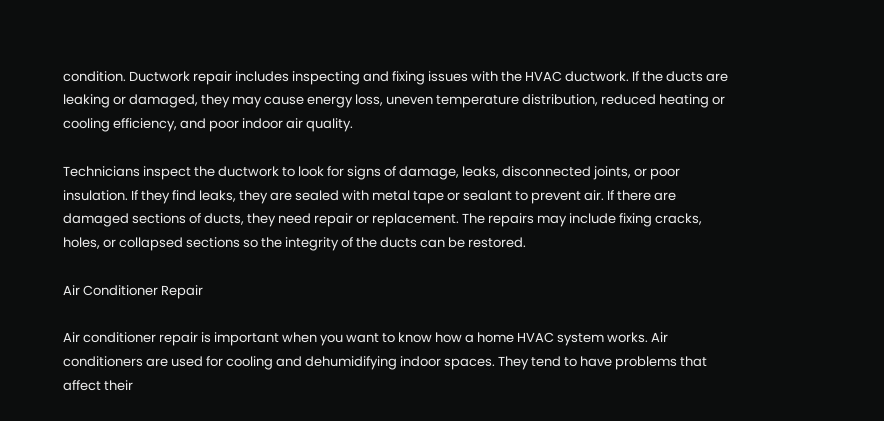condition. Ductwork repair includes inspecting and fixing issues with the HVAC ductwork. If the ducts are leaking or damaged, they may cause energy loss, uneven temperature distribution, reduced heating or cooling efficiency, and poor indoor air quality.

Technicians inspect the ductwork to look for signs of damage, leaks, disconnected joints, or poor insulation. If they find leaks, they are sealed with metal tape or sealant to prevent air. If there are damaged sections of ducts, they need repair or replacement. The repairs may include fixing cracks, holes, or collapsed sections so the integrity of the ducts can be restored.

Air Conditioner Repair

Air conditioner repair is important when you want to know how a home HVAC system works. Air conditioners are used for cooling and dehumidifying indoor spaces. They tend to have problems that affect their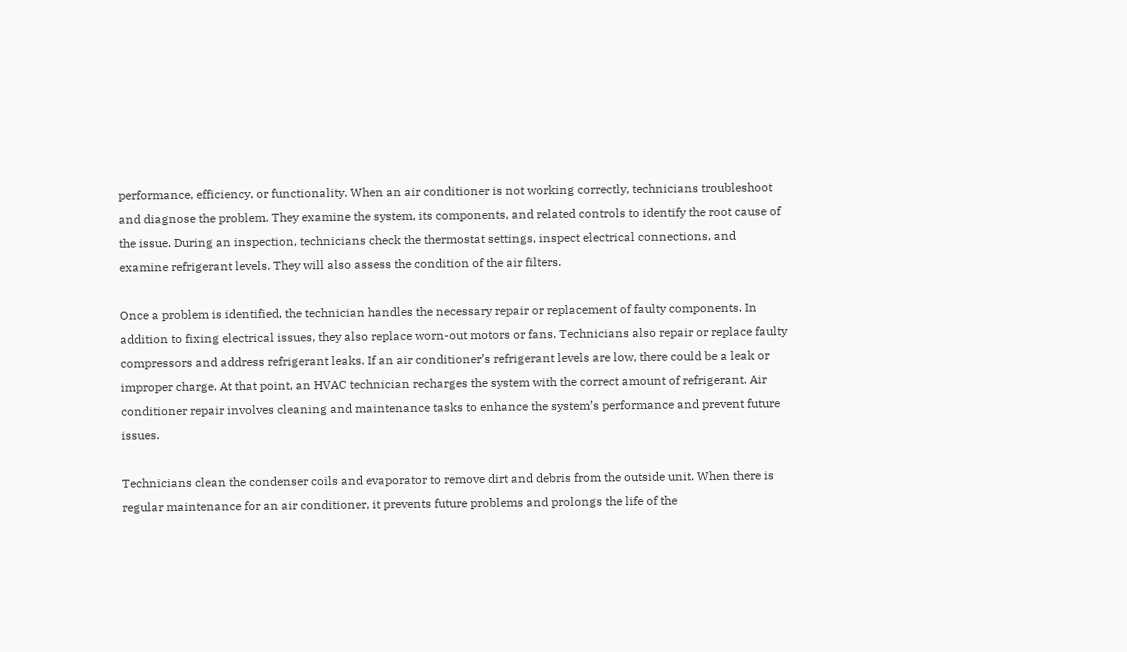performance, efficiency, or functionality. When an air conditioner is not working correctly, technicians troubleshoot and diagnose the problem. They examine the system, its components, and related controls to identify the root cause of the issue. During an inspection, technicians check the thermostat settings, inspect electrical connections, and examine refrigerant levels. They will also assess the condition of the air filters.

Once a problem is identified, the technician handles the necessary repair or replacement of faulty components. In addition to fixing electrical issues, they also replace worn-out motors or fans. Technicians also repair or replace faulty compressors and address refrigerant leaks. If an air conditioner’s refrigerant levels are low, there could be a leak or improper charge. At that point, an HVAC technician recharges the system with the correct amount of refrigerant. Air conditioner repair involves cleaning and maintenance tasks to enhance the system’s performance and prevent future issues.

Technicians clean the condenser coils and evaporator to remove dirt and debris from the outside unit. When there is regular maintenance for an air conditioner, it prevents future problems and prolongs the life of the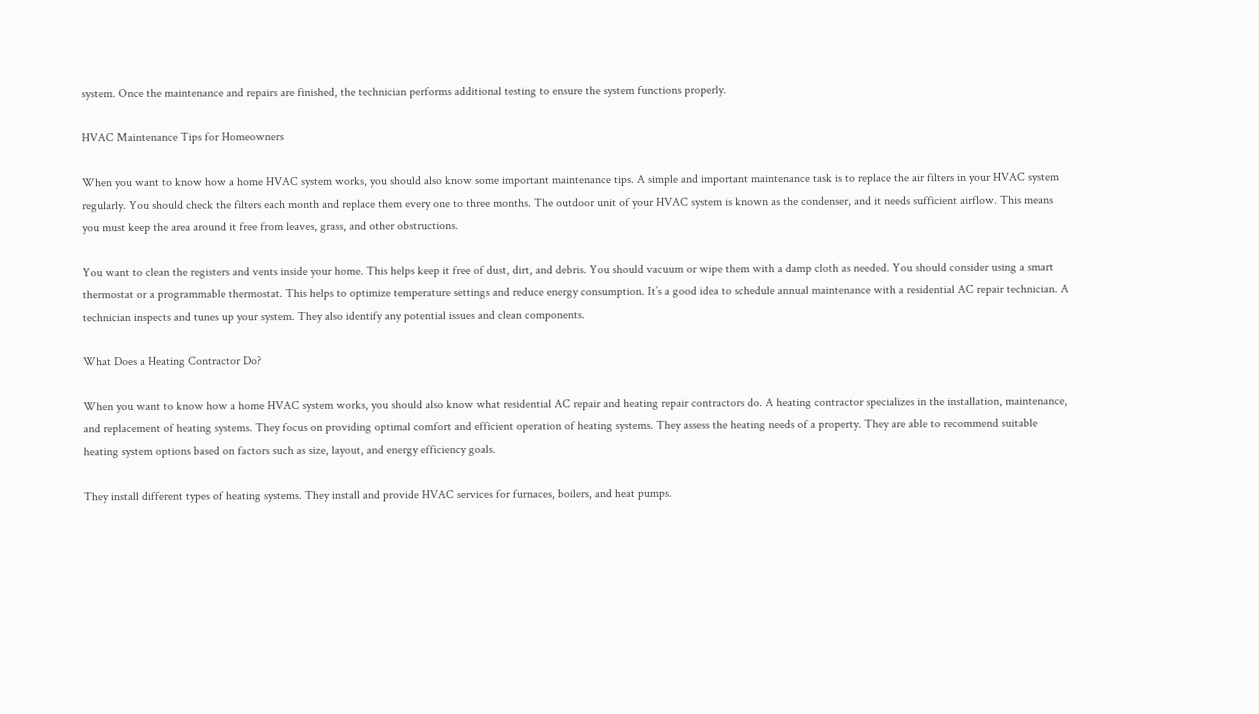system. Once the maintenance and repairs are finished, the technician performs additional testing to ensure the system functions properly.

HVAC Maintenance Tips for Homeowners

When you want to know how a home HVAC system works, you should also know some important maintenance tips. A simple and important maintenance task is to replace the air filters in your HVAC system regularly. You should check the filters each month and replace them every one to three months. The outdoor unit of your HVAC system is known as the condenser, and it needs sufficient airflow. This means you must keep the area around it free from leaves, grass, and other obstructions.

You want to clean the registers and vents inside your home. This helps keep it free of dust, dirt, and debris. You should vacuum or wipe them with a damp cloth as needed. You should consider using a smart thermostat or a programmable thermostat. This helps to optimize temperature settings and reduce energy consumption. It’s a good idea to schedule annual maintenance with a residential AC repair technician. A technician inspects and tunes up your system. They also identify any potential issues and clean components.

What Does a Heating Contractor Do?

When you want to know how a home HVAC system works, you should also know what residential AC repair and heating repair contractors do. A heating contractor specializes in the installation, maintenance, and replacement of heating systems. They focus on providing optimal comfort and efficient operation of heating systems. They assess the heating needs of a property. They are able to recommend suitable heating system options based on factors such as size, layout, and energy efficiency goals.

They install different types of heating systems. They install and provide HVAC services for furnaces, boilers, and heat pumps.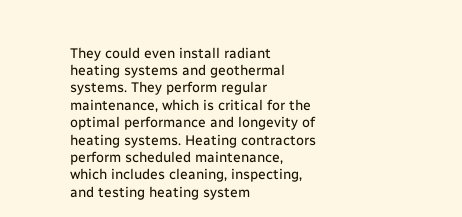They could even install radiant heating systems and geothermal systems. They perform regular maintenance, which is critical for the optimal performance and longevity of heating systems. Heating contractors perform scheduled maintenance, which includes cleaning, inspecting, and testing heating system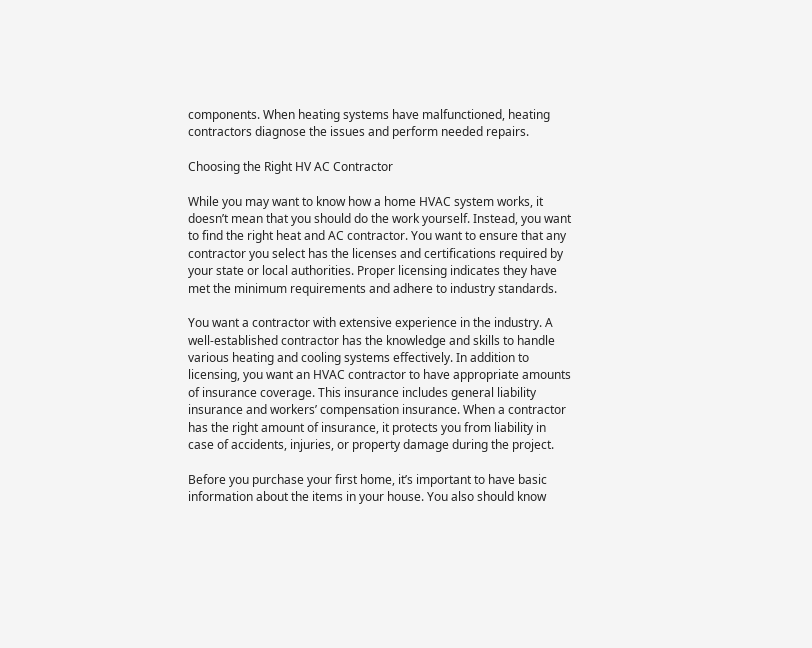components. When heating systems have malfunctioned, heating contractors diagnose the issues and perform needed repairs.

Choosing the Right HV AC Contractor

While you may want to know how a home HVAC system works, it doesn’t mean that you should do the work yourself. Instead, you want to find the right heat and AC contractor. You want to ensure that any contractor you select has the licenses and certifications required by your state or local authorities. Proper licensing indicates they have met the minimum requirements and adhere to industry standards.

You want a contractor with extensive experience in the industry. A well-established contractor has the knowledge and skills to handle various heating and cooling systems effectively. In addition to licensing, you want an HVAC contractor to have appropriate amounts of insurance coverage. This insurance includes general liability insurance and workers’ compensation insurance. When a contractor has the right amount of insurance, it protects you from liability in case of accidents, injuries, or property damage during the project.

Before you purchase your first home, it’s important to have basic information about the items in your house. You also should know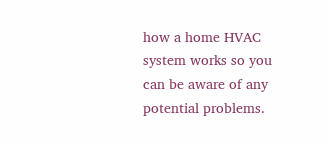how a home HVAC system works so you can be aware of any potential problems.